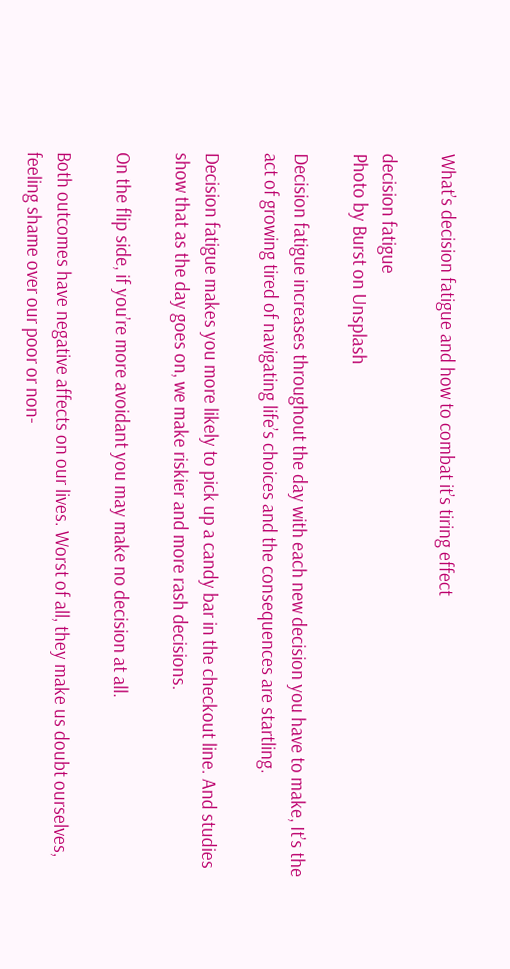What’s decision fatigue and how to combat it’s tiring effect

decision fatigue
Photo by Burst on Unsplash

Decision fatigue increases throughout the day with each new decision you have to make, It’s the act of growing tired of navigating life’s choices and the consequences are startling.

Decision fatigue makes you more likely to pick up a candy bar in the checkout line. And studies show that as the day goes on, we make riskier and more rash decisions.

On the flip side, if you’re more avoidant you may make no decision at all.

Both outcomes have negative affects on our lives. Worst of all, they make us doubt ourselves, feeling shame over our poor or non-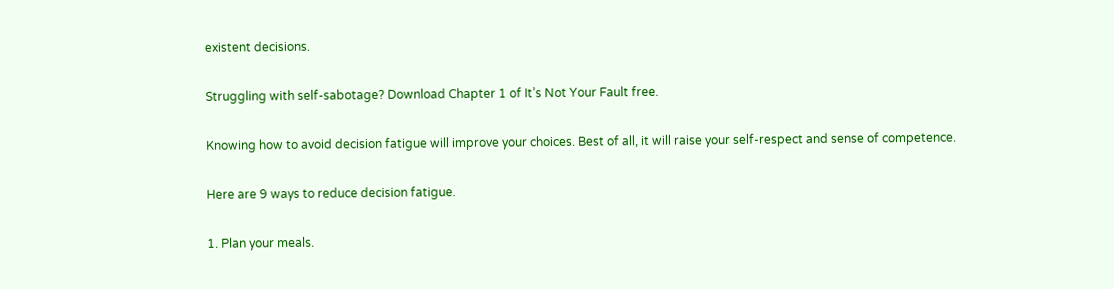existent decisions.

Struggling with self-sabotage? Download Chapter 1 of It’s Not Your Fault free.

Knowing how to avoid decision fatigue will improve your choices. Best of all, it will raise your self-respect and sense of competence.

Here are 9 ways to reduce decision fatigue.

1. Plan your meals.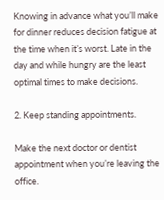Knowing in advance what you’ll make for dinner reduces decision fatigue at the time when it’s worst. Late in the day and while hungry are the least optimal times to make decisions.

2. Keep standing appointments.

Make the next doctor or dentist appointment when you’re leaving the office.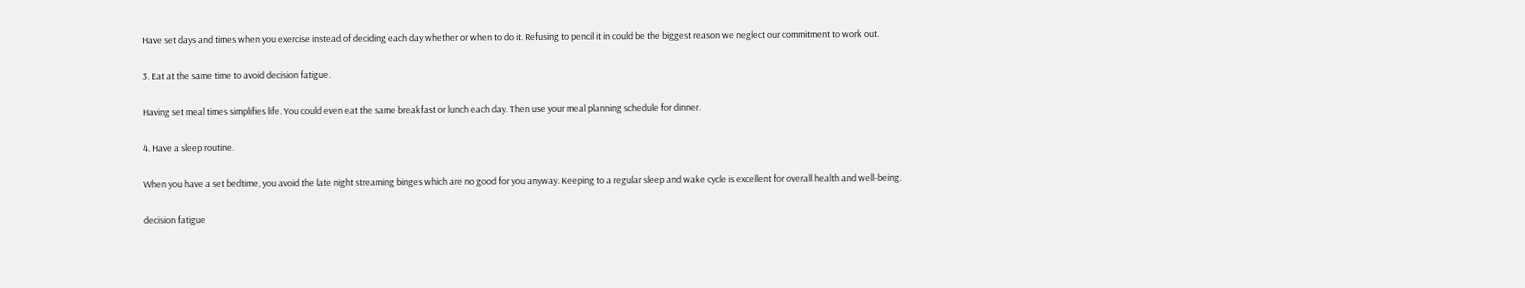Have set days and times when you exercise instead of deciding each day whether or when to do it. Refusing to pencil it in could be the biggest reason we neglect our commitment to work out.

3. Eat at the same time to avoid decision fatigue.

Having set meal times simplifies life. You could even eat the same breakfast or lunch each day. Then use your meal planning schedule for dinner.

4. Have a sleep routine.

When you have a set bedtime, you avoid the late night streaming binges which are no good for you anyway. Keeping to a regular sleep and wake cycle is excellent for overall health and well-being.

decision fatigue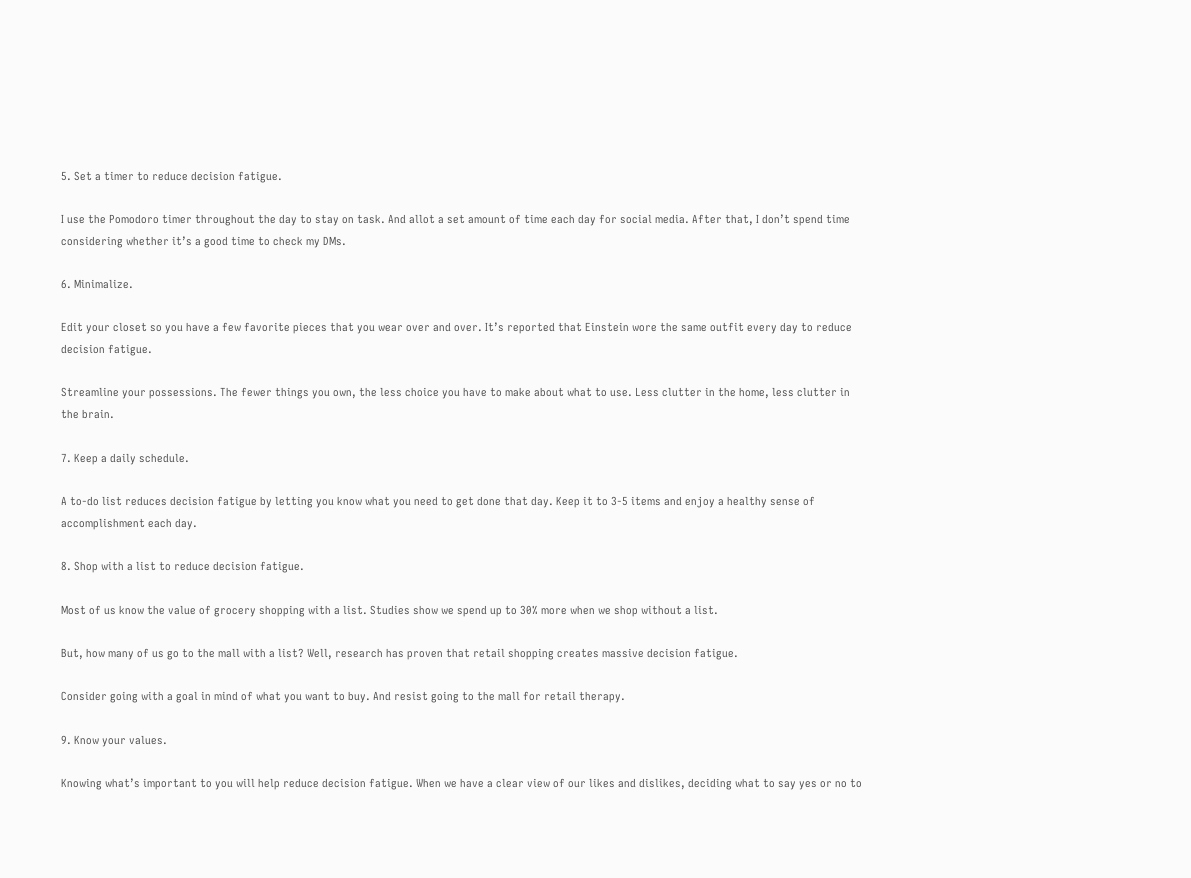5. Set a timer to reduce decision fatigue.

I use the Pomodoro timer throughout the day to stay on task. And allot a set amount of time each day for social media. After that, I don’t spend time considering whether it’s a good time to check my DMs.

6. Minimalize.

Edit your closet so you have a few favorite pieces that you wear over and over. It’s reported that Einstein wore the same outfit every day to reduce decision fatigue.

Streamline your possessions. The fewer things you own, the less choice you have to make about what to use. Less clutter in the home, less clutter in the brain.

7. Keep a daily schedule.

A to-do list reduces decision fatigue by letting you know what you need to get done that day. Keep it to 3-5 items and enjoy a healthy sense of accomplishment each day.

8. Shop with a list to reduce decision fatigue.

Most of us know the value of grocery shopping with a list. Studies show we spend up to 30% more when we shop without a list.

But, how many of us go to the mall with a list? Well, research has proven that retail shopping creates massive decision fatigue.

Consider going with a goal in mind of what you want to buy. And resist going to the mall for retail therapy.

9. Know your values.

Knowing what’s important to you will help reduce decision fatigue. When we have a clear view of our likes and dislikes, deciding what to say yes or no to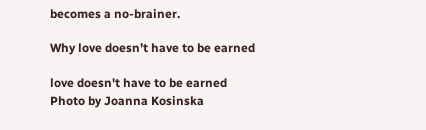becomes a no-brainer.

Why love doesn’t have to be earned

love doesn't have to be earned
Photo by Joanna Kosinska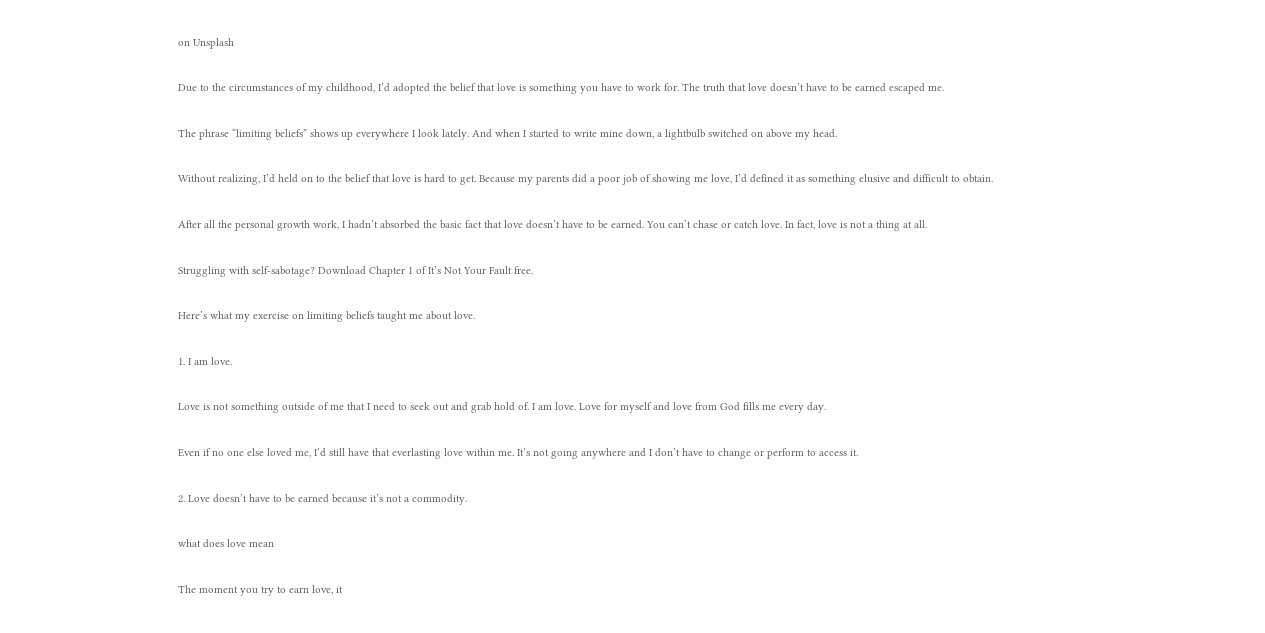on Unsplash

Due to the circumstances of my childhood, I’d adopted the belief that love is something you have to work for. The truth that love doesn’t have to be earned escaped me.

The phrase “limiting beliefs” shows up everywhere I look lately. And when I started to write mine down, a lightbulb switched on above my head.

Without realizing, I’d held on to the belief that love is hard to get. Because my parents did a poor job of showing me love, I’d defined it as something elusive and difficult to obtain.

After all the personal growth work, I hadn’t absorbed the basic fact that love doesn’t have to be earned. You can’t chase or catch love. In fact, love is not a thing at all.

Struggling with self-sabotage? Download Chapter 1 of It’s Not Your Fault free.

Here’s what my exercise on limiting beliefs taught me about love.

1. I am love.

Love is not something outside of me that I need to seek out and grab hold of. I am love. Love for myself and love from God fills me every day.

Even if no one else loved me, I’d still have that everlasting love within me. It’s not going anywhere and I don’t have to change or perform to access it.

2. Love doesn’t have to be earned because it’s not a commodity.

what does love mean

The moment you try to earn love, it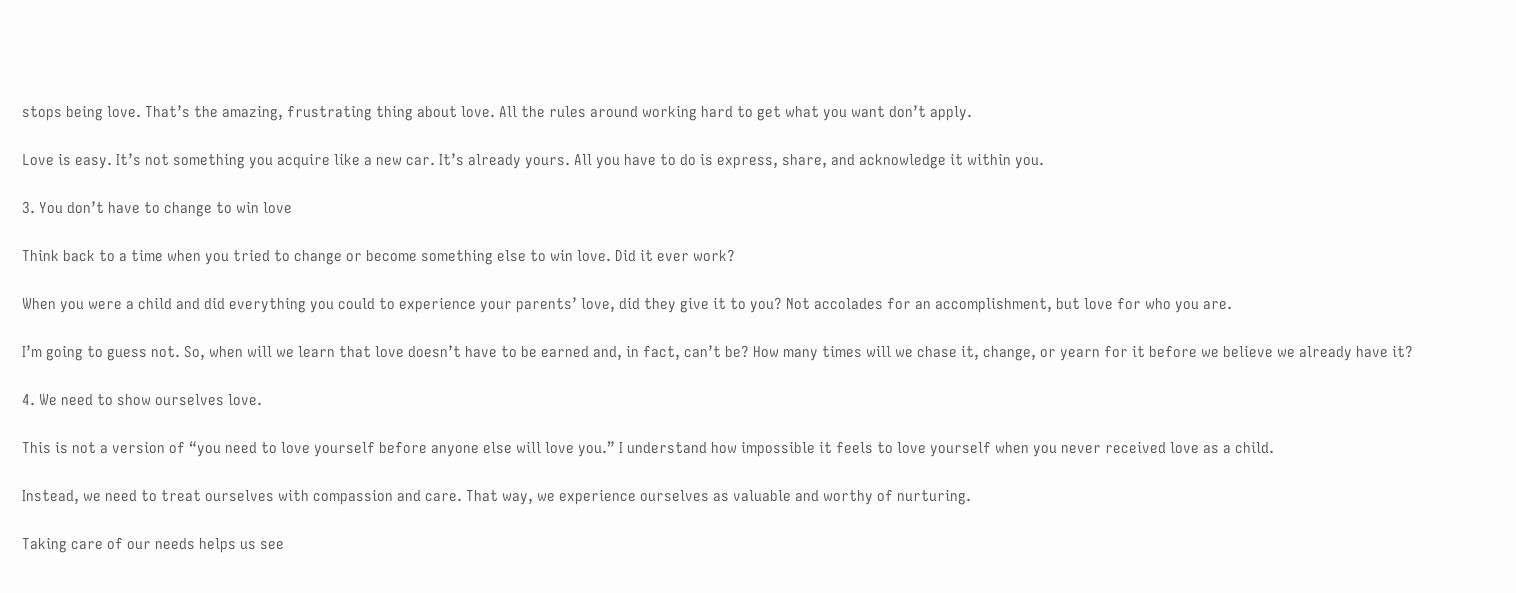stops being love. That’s the amazing, frustrating thing about love. All the rules around working hard to get what you want don’t apply.

Love is easy. It’s not something you acquire like a new car. It’s already yours. All you have to do is express, share, and acknowledge it within you.

3. You don’t have to change to win love

Think back to a time when you tried to change or become something else to win love. Did it ever work?

When you were a child and did everything you could to experience your parents’ love, did they give it to you? Not accolades for an accomplishment, but love for who you are.

I’m going to guess not. So, when will we learn that love doesn’t have to be earned and, in fact, can’t be? How many times will we chase it, change, or yearn for it before we believe we already have it?

4. We need to show ourselves love.

This is not a version of “you need to love yourself before anyone else will love you.” I understand how impossible it feels to love yourself when you never received love as a child.

Instead, we need to treat ourselves with compassion and care. That way, we experience ourselves as valuable and worthy of nurturing.

Taking care of our needs helps us see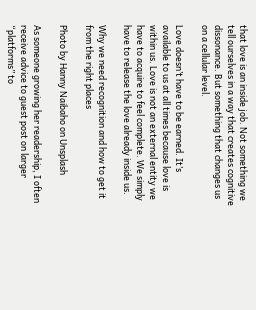that love is an inside job. Not something we tell ourselves in a way that creates cognitive dissonance. But something that changes us on a cellular level.

Love doesn’t have to be earned. It’s available to us at all times because love is within us. Love is not an external entity we have to acquire to feel complete. We simply have to release the love already inside us.

Why we need recognition and how to get it from the right places

Photo by Hanny Naibaho on Unsplash

As someone growing her readership, I often receive advice to guest post on larger “platforms” to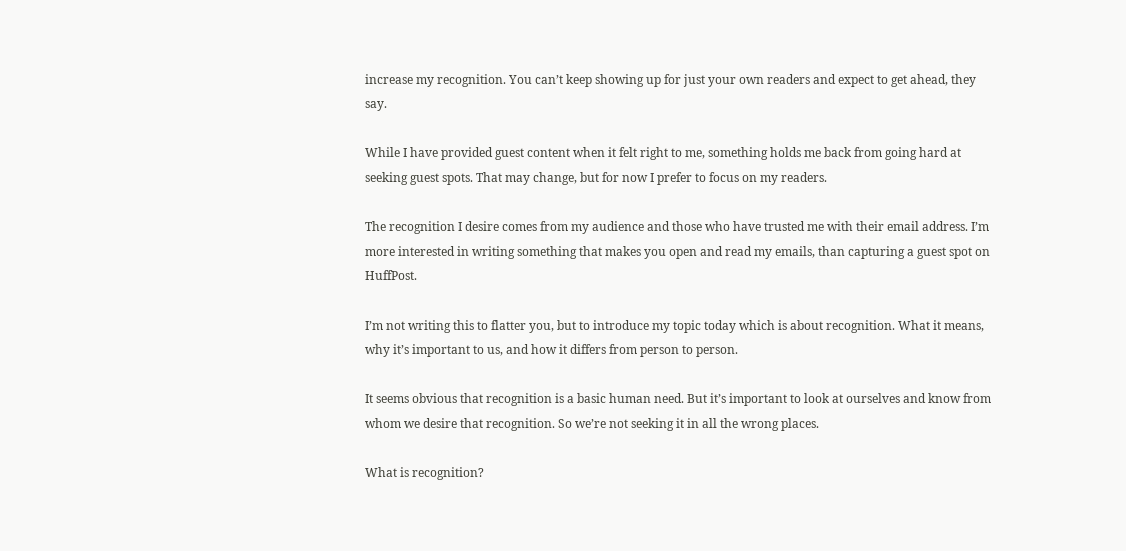increase my recognition. You can’t keep showing up for just your own readers and expect to get ahead, they say.

While I have provided guest content when it felt right to me, something holds me back from going hard at seeking guest spots. That may change, but for now I prefer to focus on my readers.

The recognition I desire comes from my audience and those who have trusted me with their email address. I’m more interested in writing something that makes you open and read my emails, than capturing a guest spot on HuffPost.

I’m not writing this to flatter you, but to introduce my topic today which is about recognition. What it means, why it’s important to us, and how it differs from person to person.

It seems obvious that recognition is a basic human need. But it’s important to look at ourselves and know from whom we desire that recognition. So we’re not seeking it in all the wrong places.

What is recognition?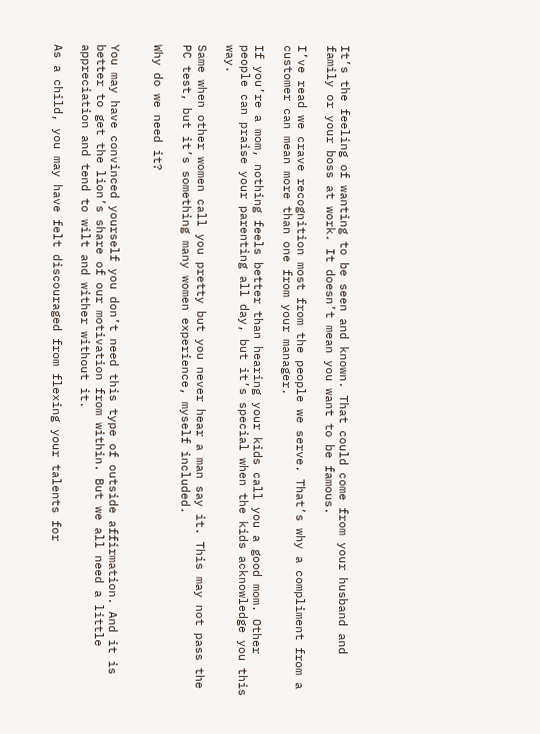It’s the feeling of wanting to be seen and known. That could come from your husband and family or your boss at work. It doesn’t mean you want to be famous.

I’ve read we crave recognition most from the people we serve. That’s why a compliment from a customer can mean more than one from your manager.

If you’re a mom, nothing feels better than hearing your kids call you a good mom. Other people can praise your parenting all day, but it’s special when the kids acknowledge you this way.

Same when other women call you pretty but you never hear a man say it. This may not pass the PC test, but it’s something many women experience, myself included.

Why do we need it?


You may have convinced yourself you don’t need this type of outside affirmation. And it is better to get the lion’s share of our motivation from within. But we all need a little appreciation and tend to wilt and wither without it.

As a child, you may have felt discouraged from flexing your talents for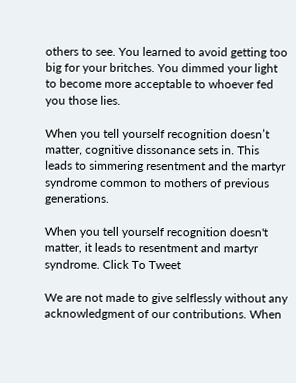others to see. You learned to avoid getting too big for your britches. You dimmed your light to become more acceptable to whoever fed you those lies.

When you tell yourself recognition doesn’t matter, cognitive dissonance sets in. This leads to simmering resentment and the martyr syndrome common to mothers of previous generations.

When you tell yourself recognition doesn't matter, it leads to resentment and martyr syndrome. Click To Tweet

We are not made to give selflessly without any acknowledgment of our contributions. When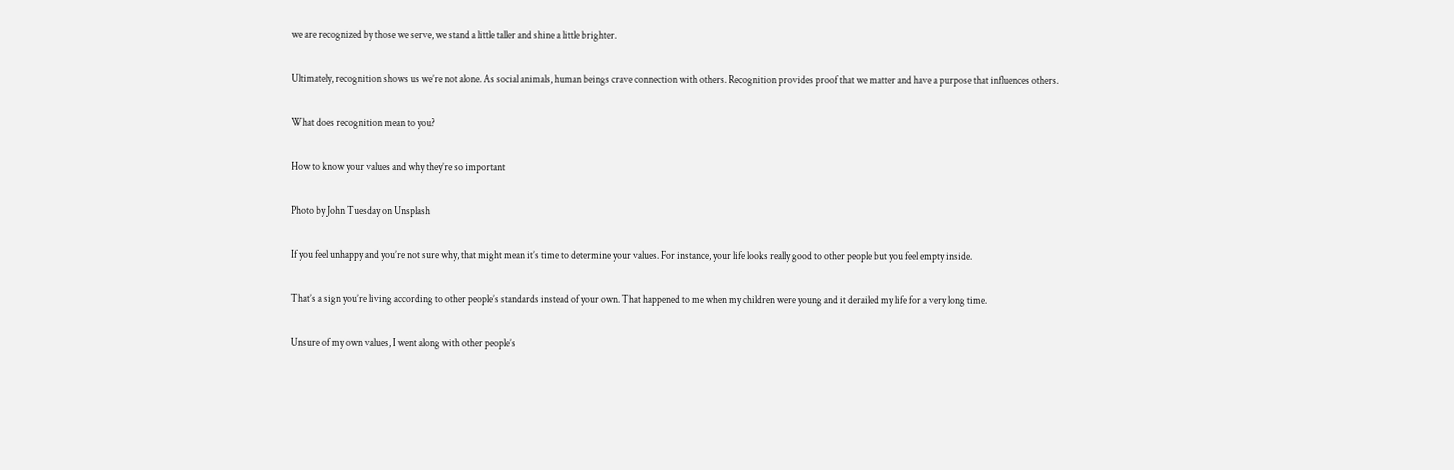we are recognized by those we serve, we stand a little taller and shine a little brighter.

Ultimately, recognition shows us we’re not alone. As social animals, human beings crave connection with others. Recognition provides proof that we matter and have a purpose that influences others.

What does recognition mean to you?

How to know your values and why they’re so important

Photo by John Tuesday on Unsplash

If you feel unhappy and you’re not sure why, that might mean it’s time to determine your values. For instance, your life looks really good to other people but you feel empty inside.

That’s a sign you’re living according to other people’s standards instead of your own. That happened to me when my children were young and it derailed my life for a very long time.

Unsure of my own values, I went along with other people’s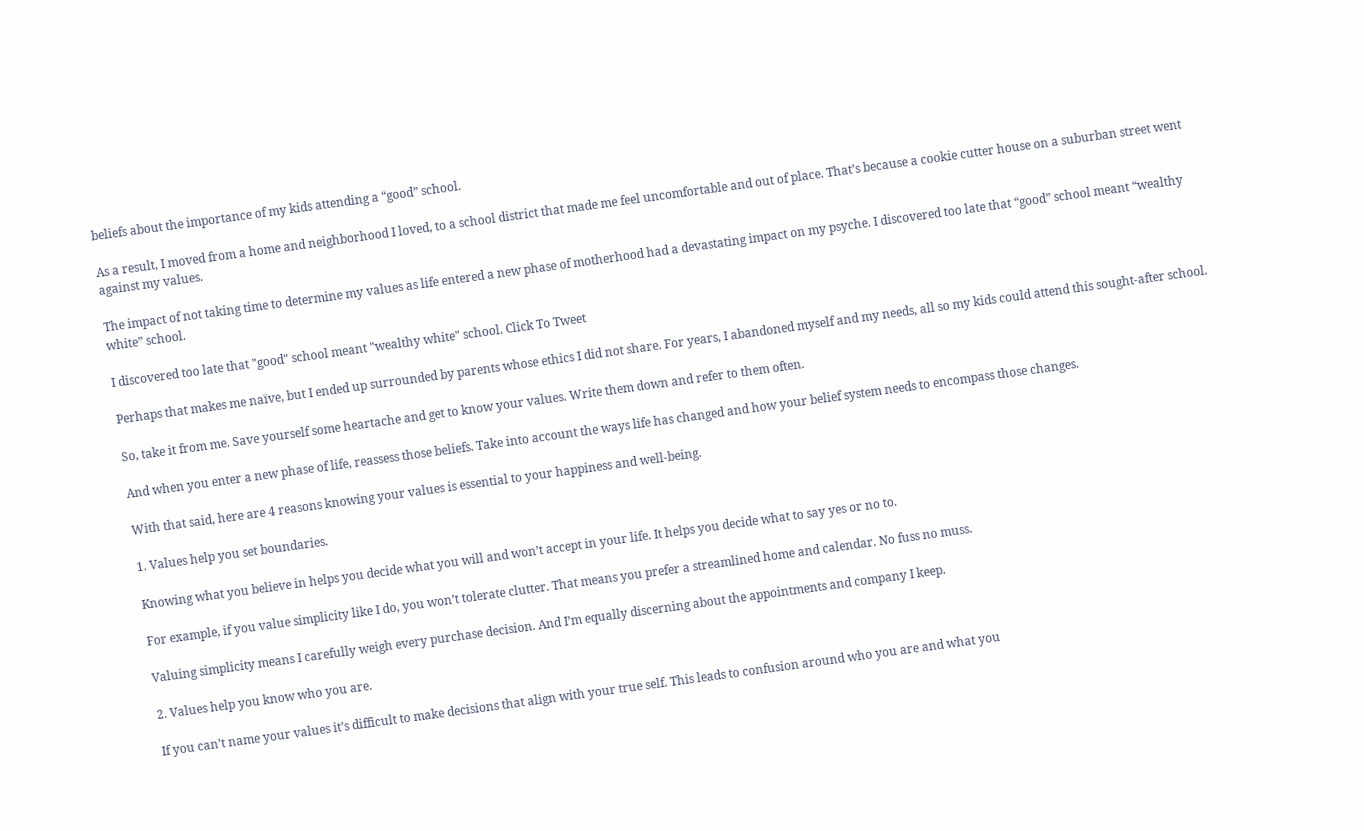beliefs about the importance of my kids attending a “good” school.

As a result, I moved from a home and neighborhood I loved, to a school district that made me feel uncomfortable and out of place. That’s because a cookie cutter house on a suburban street went against my values.

The impact of not taking time to determine my values as life entered a new phase of motherhood had a devastating impact on my psyche. I discovered too late that “good” school meant “wealthy white” school.

I discovered too late that "good" school meant "wealthy white" school. Click To Tweet

Perhaps that makes me naïve, but I ended up surrounded by parents whose ethics I did not share. For years, I abandoned myself and my needs, all so my kids could attend this sought-after school.

So, take it from me. Save yourself some heartache and get to know your values. Write them down and refer to them often.

And when you enter a new phase of life, reassess those beliefs. Take into account the ways life has changed and how your belief system needs to encompass those changes.

With that said, here are 4 reasons knowing your values is essential to your happiness and well-being.

1. Values help you set boundaries.

Knowing what you believe in helps you decide what you will and won’t accept in your life. It helps you decide what to say yes or no to.

For example, if you value simplicity like I do, you won’t tolerate clutter. That means you prefer a streamlined home and calendar. No fuss no muss.

Valuing simplicity means I carefully weigh every purchase decision. And I’m equally discerning about the appointments and company I keep.

2. Values help you know who you are.

If you can’t name your values it’s difficult to make decisions that align with your true self. This leads to confusion around who you are and what you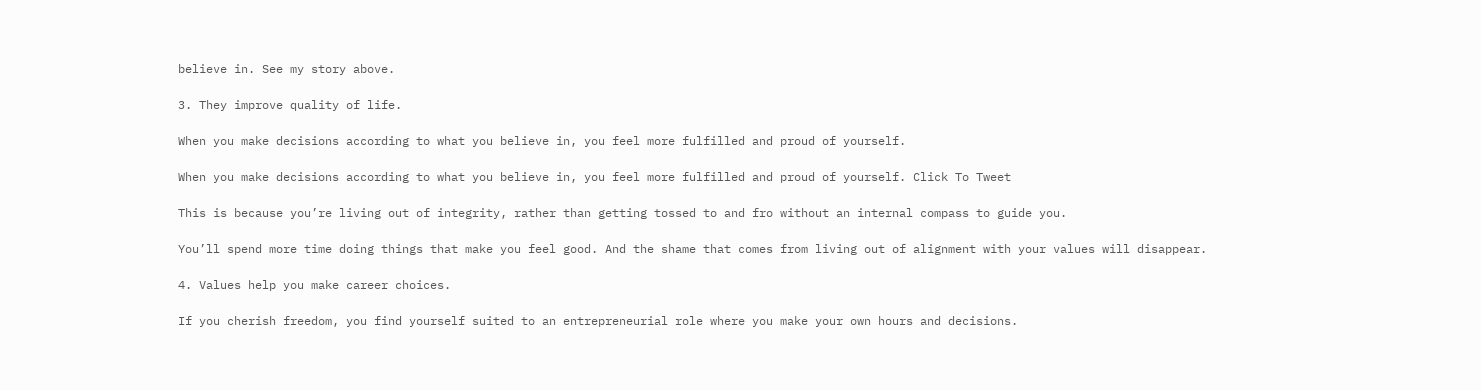believe in. See my story above.

3. They improve quality of life.

When you make decisions according to what you believe in, you feel more fulfilled and proud of yourself.

When you make decisions according to what you believe in, you feel more fulfilled and proud of yourself. Click To Tweet

This is because you’re living out of integrity, rather than getting tossed to and fro without an internal compass to guide you.

You’ll spend more time doing things that make you feel good. And the shame that comes from living out of alignment with your values will disappear.

4. Values help you make career choices.

If you cherish freedom, you find yourself suited to an entrepreneurial role where you make your own hours and decisions.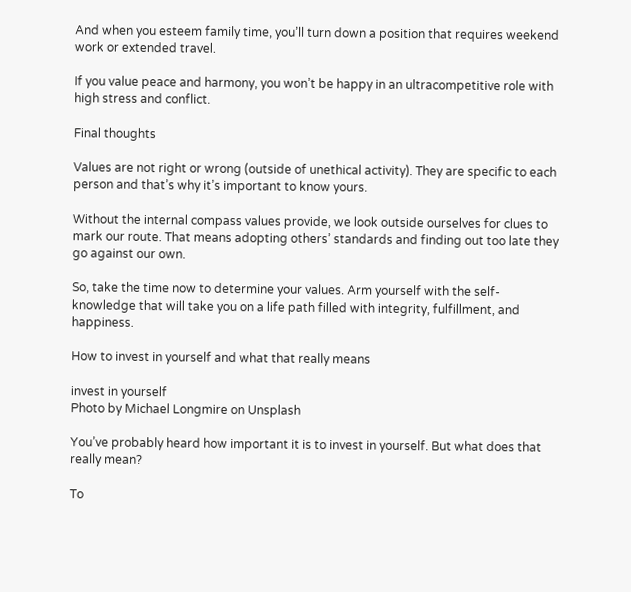And when you esteem family time, you’ll turn down a position that requires weekend work or extended travel.

If you value peace and harmony, you won’t be happy in an ultracompetitive role with high stress and conflict.

Final thoughts

Values are not right or wrong (outside of unethical activity). They are specific to each person and that’s why it’s important to know yours.

Without the internal compass values provide, we look outside ourselves for clues to mark our route. That means adopting others’ standards and finding out too late they go against our own.

So, take the time now to determine your values. Arm yourself with the self-knowledge that will take you on a life path filled with integrity, fulfillment, and happiness.

How to invest in yourself and what that really means

invest in yourself
Photo by Michael Longmire on Unsplash

You’ve probably heard how important it is to invest in yourself. But what does that really mean?

To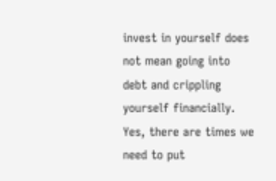invest in yourself does not mean going into debt and crippling yourself financially. Yes, there are times we need to put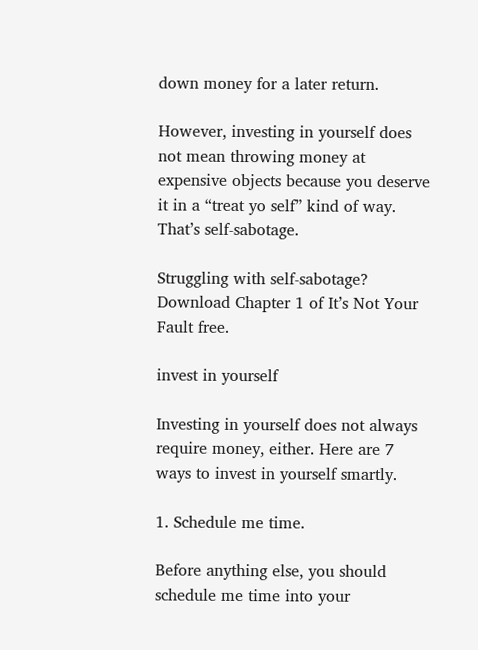down money for a later return.

However, investing in yourself does not mean throwing money at expensive objects because you deserve it in a “treat yo self” kind of way. That’s self-sabotage.

Struggling with self-sabotage? Download Chapter 1 of It’s Not Your Fault free.

invest in yourself

Investing in yourself does not always require money, either. Here are 7 ways to invest in yourself smartly.

1. Schedule me time.

Before anything else, you should schedule me time into your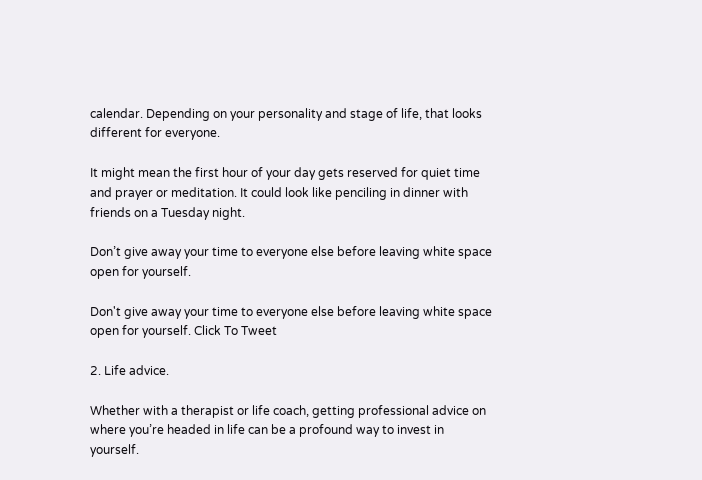calendar. Depending on your personality and stage of life, that looks different for everyone.

It might mean the first hour of your day gets reserved for quiet time and prayer or meditation. It could look like penciling in dinner with friends on a Tuesday night.

Don’t give away your time to everyone else before leaving white space open for yourself.

Don't give away your time to everyone else before leaving white space open for yourself. Click To Tweet

2. Life advice.

Whether with a therapist or life coach, getting professional advice on where you’re headed in life can be a profound way to invest in yourself.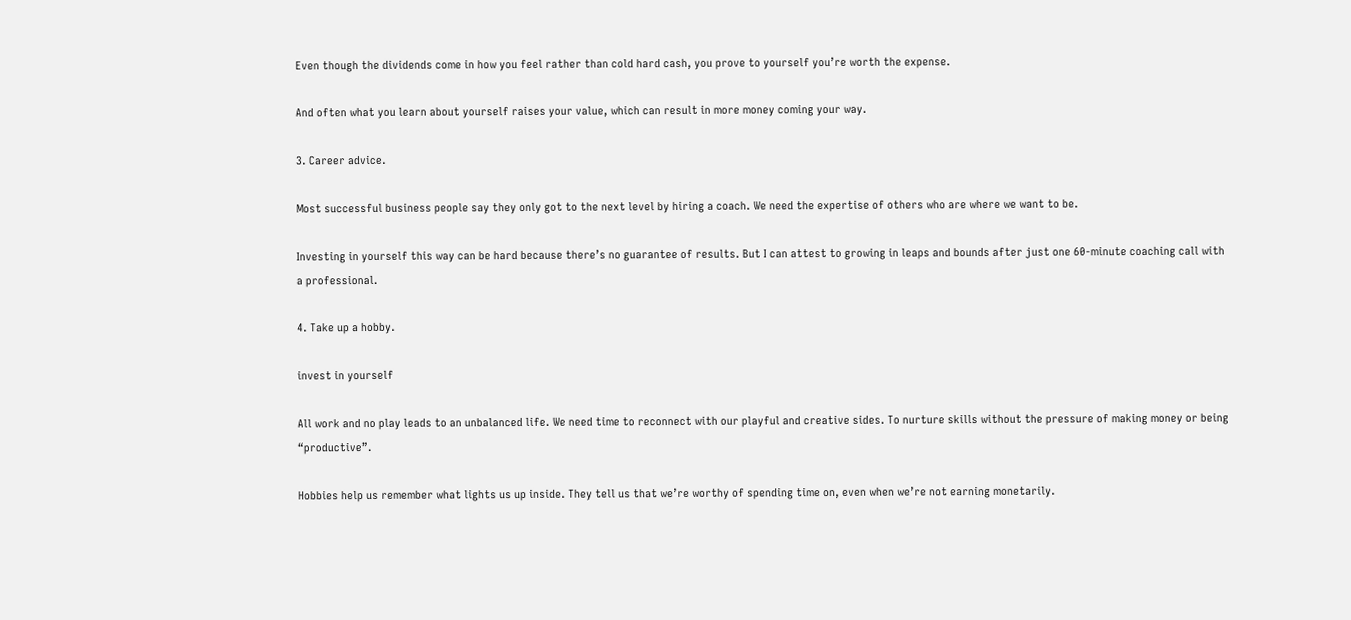Even though the dividends come in how you feel rather than cold hard cash, you prove to yourself you’re worth the expense.

And often what you learn about yourself raises your value, which can result in more money coming your way.

3. Career advice.

Most successful business people say they only got to the next level by hiring a coach. We need the expertise of others who are where we want to be.

Investing in yourself this way can be hard because there’s no guarantee of results. But I can attest to growing in leaps and bounds after just one 60-minute coaching call with a professional.

4. Take up a hobby.

invest in yourself

All work and no play leads to an unbalanced life. We need time to reconnect with our playful and creative sides. To nurture skills without the pressure of making money or being “productive”.

Hobbies help us remember what lights us up inside. They tell us that we’re worthy of spending time on, even when we’re not earning monetarily.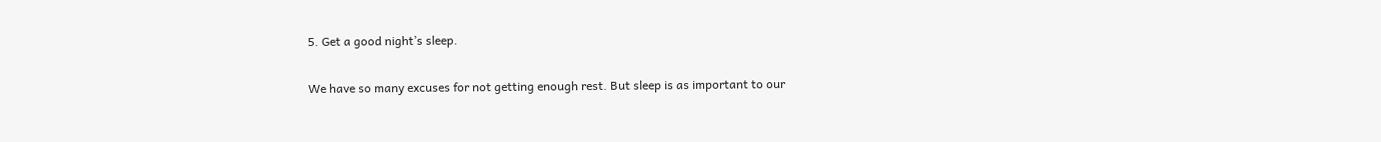5. Get a good night’s sleep.

We have so many excuses for not getting enough rest. But sleep is as important to our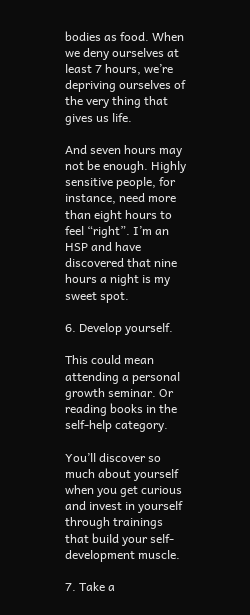bodies as food. When we deny ourselves at least 7 hours, we’re depriving ourselves of the very thing that gives us life.

And seven hours may not be enough. Highly sensitive people, for instance, need more than eight hours to feel “right”. I’m an HSP and have discovered that nine hours a night is my sweet spot.

6. Develop yourself.

This could mean attending a personal growth seminar. Or reading books in the self-help category.

You’ll discover so much about yourself when you get curious and invest in yourself through trainings that build your self-development muscle.

7. Take a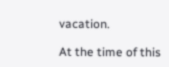vacation.

At the time of this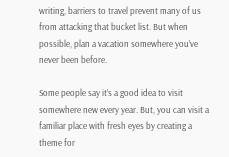writing, barriers to travel prevent many of us from attacking that bucket list. But when possible, plan a vacation somewhere you’ve never been before.

Some people say it’s a good idea to visit somewhere new every year. But, you can visit a familiar place with fresh eyes by creating a theme for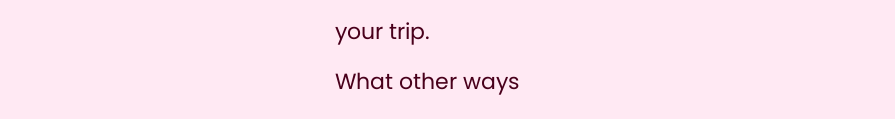your trip.

What other ways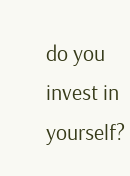do you invest in yourself?